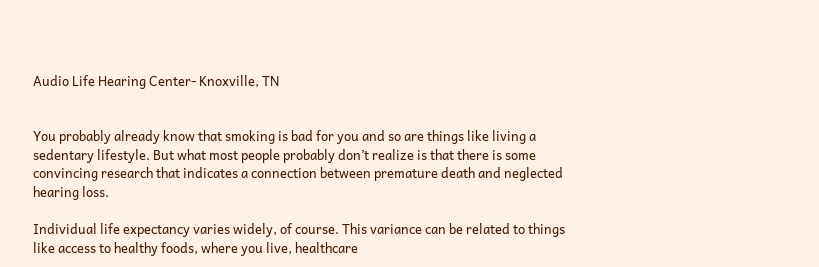Audio Life Hearing Center- Knoxville, TN


You probably already know that smoking is bad for you and so are things like living a sedentary lifestyle. But what most people probably don’t realize is that there is some convincing research that indicates a connection between premature death and neglected hearing loss.

Individual life expectancy varies widely, of course. This variance can be related to things like access to healthy foods, where you live, healthcare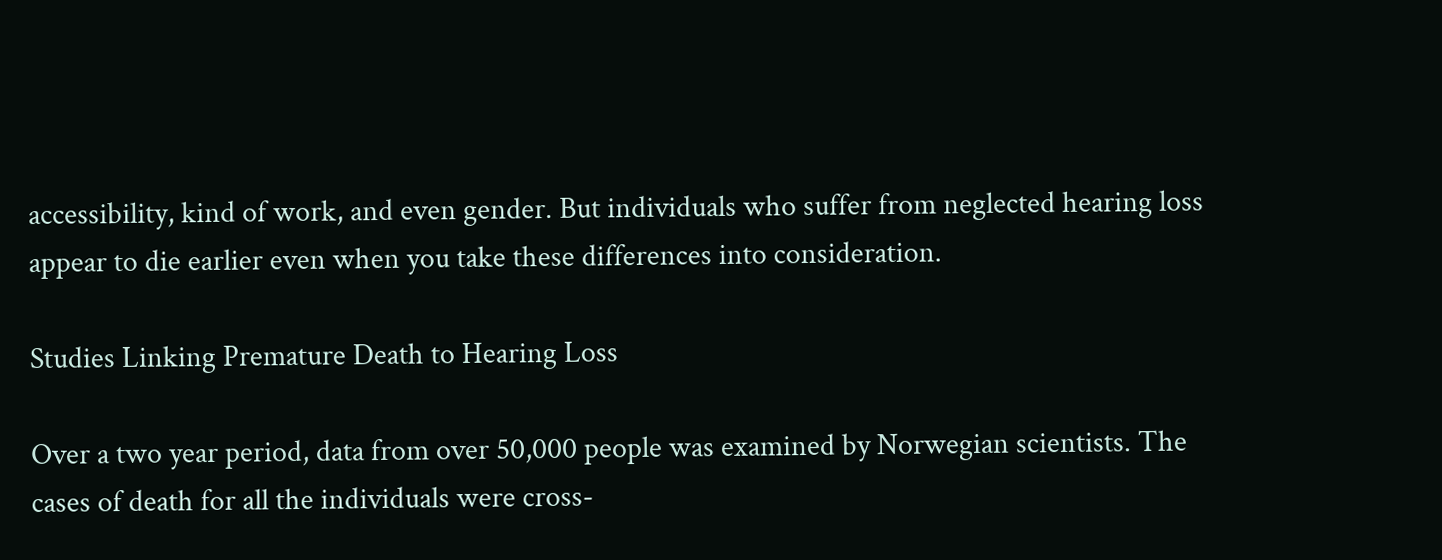accessibility, kind of work, and even gender. But individuals who suffer from neglected hearing loss appear to die earlier even when you take these differences into consideration.

Studies Linking Premature Death to Hearing Loss

Over a two year period, data from over 50,000 people was examined by Norwegian scientists. The cases of death for all the individuals were cross-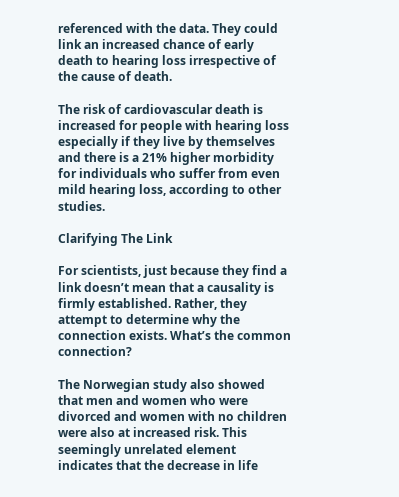referenced with the data. They could link an increased chance of early death to hearing loss irrespective of the cause of death.

The risk of cardiovascular death is increased for people with hearing loss especially if they live by themselves and there is a 21% higher morbidity for individuals who suffer from even mild hearing loss, according to other studies.

Clarifying The Link

For scientists, just because they find a link doesn’t mean that a causality is firmly established. Rather, they attempt to determine why the connection exists. What’s the common connection?

The Norwegian study also showed that men and women who were divorced and women with no children were also at increased risk. This seemingly unrelated element indicates that the decrease in life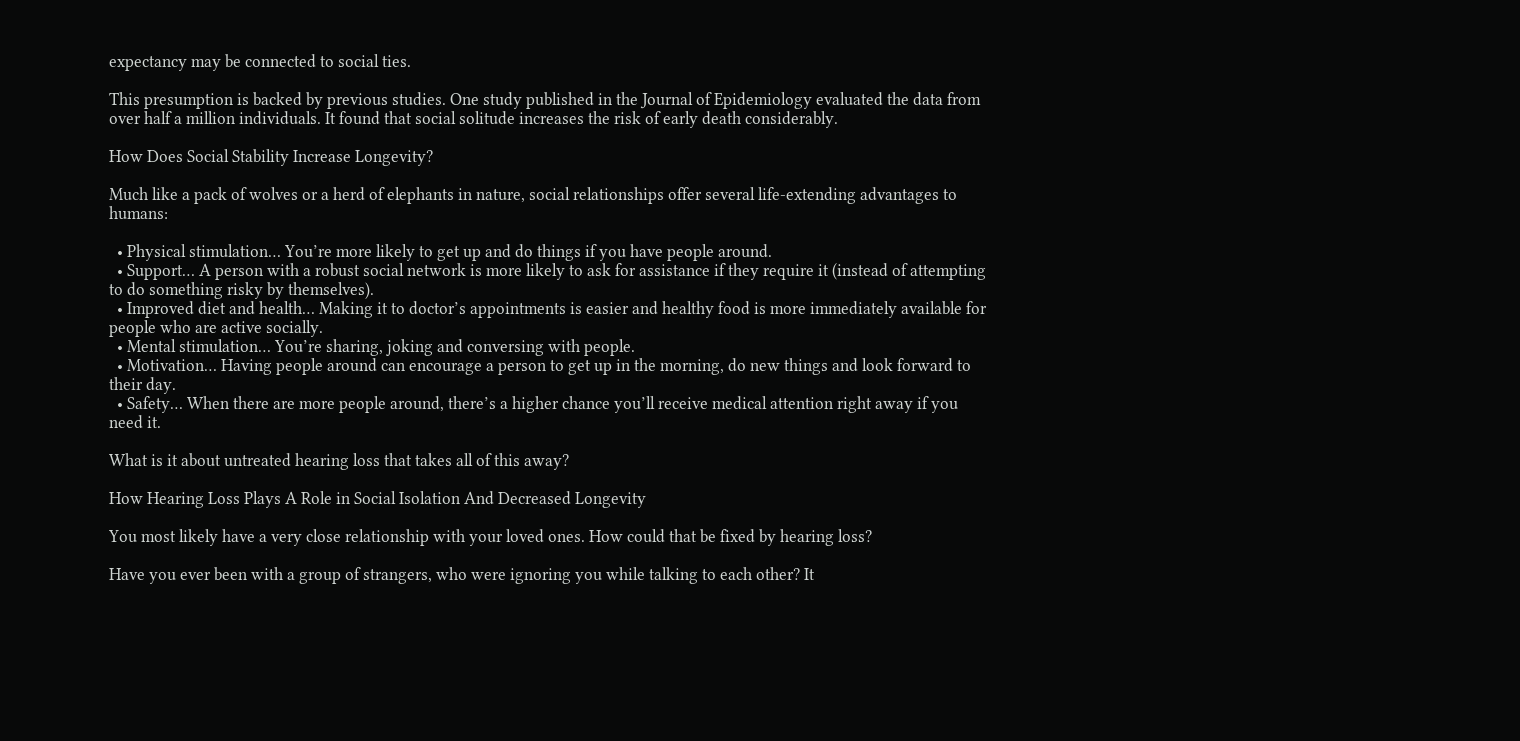expectancy may be connected to social ties.

This presumption is backed by previous studies. One study published in the Journal of Epidemiology evaluated the data from over half a million individuals. It found that social solitude increases the risk of early death considerably.

How Does Social Stability Increase Longevity?

Much like a pack of wolves or a herd of elephants in nature, social relationships offer several life-extending advantages to humans:

  • Physical stimulation… You’re more likely to get up and do things if you have people around.
  • Support… A person with a robust social network is more likely to ask for assistance if they require it (instead of attempting to do something risky by themselves).
  • Improved diet and health… Making it to doctor’s appointments is easier and healthy food is more immediately available for people who are active socially.
  • Mental stimulation… You’re sharing, joking and conversing with people.
  • Motivation… Having people around can encourage a person to get up in the morning, do new things and look forward to their day.
  • Safety… When there are more people around, there’s a higher chance you’ll receive medical attention right away if you need it.

What is it about untreated hearing loss that takes all of this away?

How Hearing Loss Plays A Role in Social Isolation And Decreased Longevity

You most likely have a very close relationship with your loved ones. How could that be fixed by hearing loss?

Have you ever been with a group of strangers, who were ignoring you while talking to each other? It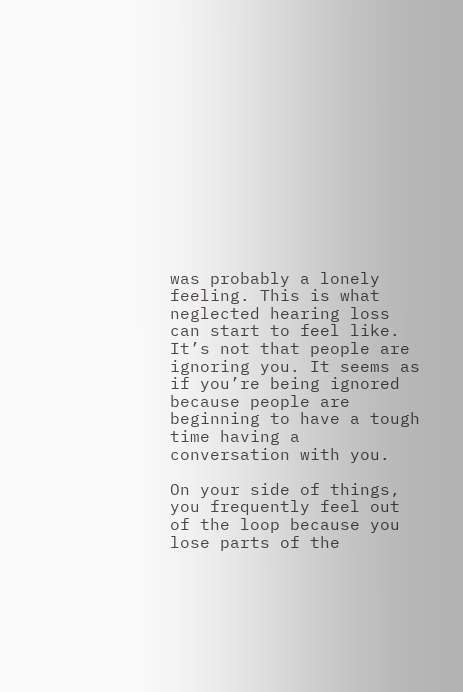was probably a lonely feeling. This is what neglected hearing loss can start to feel like. It’s not that people are ignoring you. It seems as if you’re being ignored because people are beginning to have a tough time having a conversation with you.

On your side of things, you frequently feel out of the loop because you lose parts of the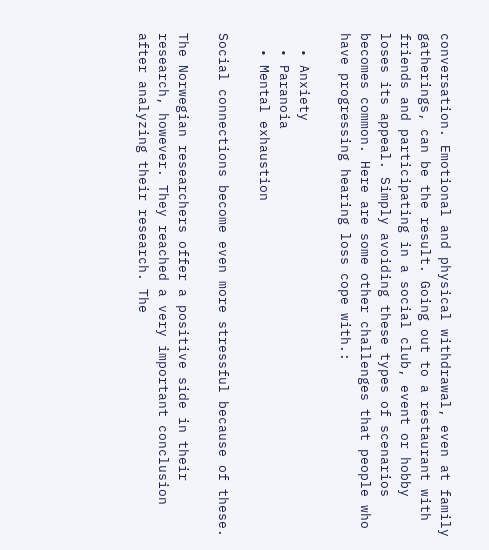conversation. Emotional and physical withdrawal, even at family gatherings, can be the result. Going out to a restaurant with friends and participating in a social club, event or hobby loses its appeal. Simply avoiding these types of scenarios becomes common. Here are some other challenges that people who have progressing hearing loss cope with.:

  • Anxiety
  • Paranoia
  • Mental exhaustion

Social connections become even more stressful because of these.

The Norwegian researchers offer a positive side in their research, however. They reached a very important conclusion after analyzing their research. The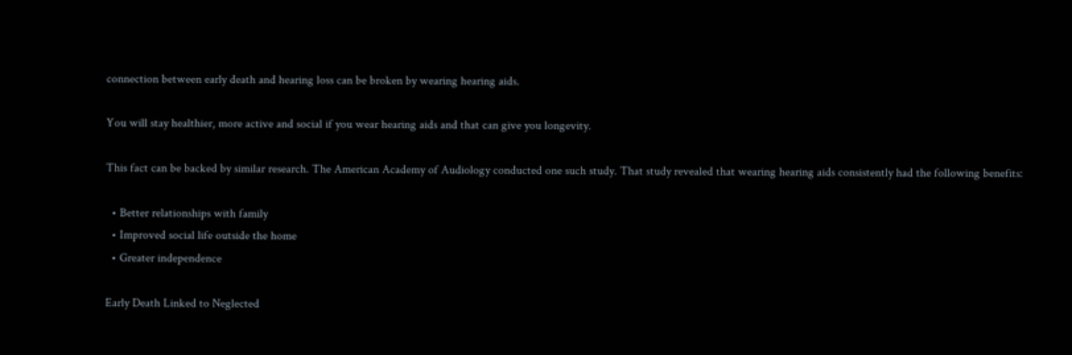connection between early death and hearing loss can be broken by wearing hearing aids.

You will stay healthier, more active and social if you wear hearing aids and that can give you longevity.

This fact can be backed by similar research. The American Academy of Audiology conducted one such study. That study revealed that wearing hearing aids consistently had the following benefits:

  • Better relationships with family
  • Improved social life outside the home
  • Greater independence

Early Death Linked to Neglected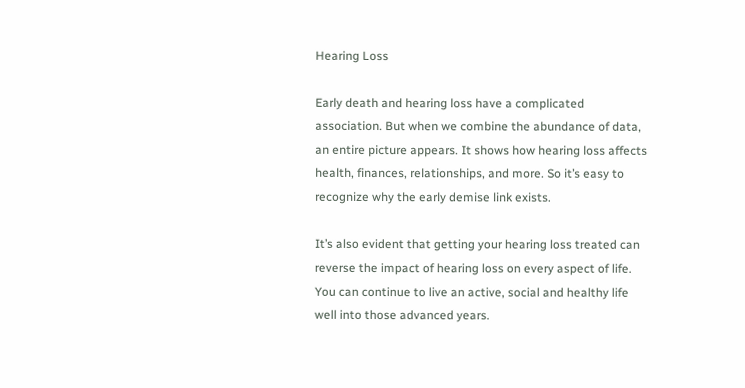Hearing Loss

Early death and hearing loss have a complicated association. But when we combine the abundance of data, an entire picture appears. It shows how hearing loss affects health, finances, relationships, and more. So it’s easy to recognize why the early demise link exists.

It’s also evident that getting your hearing loss treated can reverse the impact of hearing loss on every aspect of life. You can continue to live an active, social and healthy life well into those advanced years.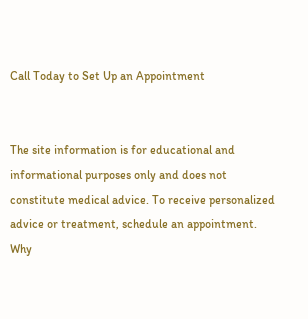Call Today to Set Up an Appointment


The site information is for educational and informational purposes only and does not constitute medical advice. To receive personalized advice or treatment, schedule an appointment.
Why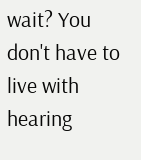wait? You don't have to live with hearing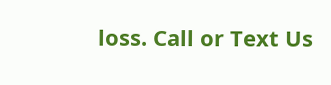loss. Call or Text Us